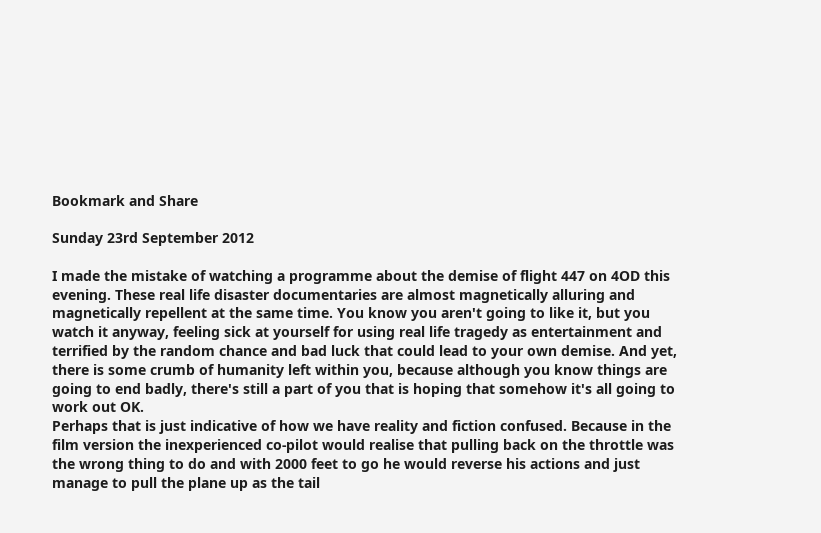Bookmark and Share

Sunday 23rd September 2012

I made the mistake of watching a programme about the demise of flight 447 on 4OD this evening. These real life disaster documentaries are almost magnetically alluring and magnetically repellent at the same time. You know you aren't going to like it, but you watch it anyway, feeling sick at yourself for using real life tragedy as entertainment and terrified by the random chance and bad luck that could lead to your own demise. And yet, there is some crumb of humanity left within you, because although you know things are going to end badly, there's still a part of you that is hoping that somehow it's all going to work out OK.
Perhaps that is just indicative of how we have reality and fiction confused. Because in the film version the inexperienced co-pilot would realise that pulling back on the throttle was the wrong thing to do and with 2000 feet to go he would reverse his actions and just manage to pull the plane up as the tail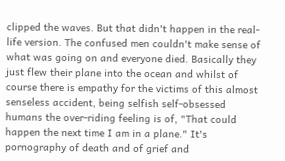clipped the waves. But that didn't happen in the real-life version. The confused men couldn't make sense of what was going on and everyone died. Basically they just flew their plane into the ocean and whilst of course there is empathy for the victims of this almost senseless accident, being selfish self-obsessed humans the over-riding feeling is of, "That could happen the next time I am in a plane." It's pornography of death and of grief and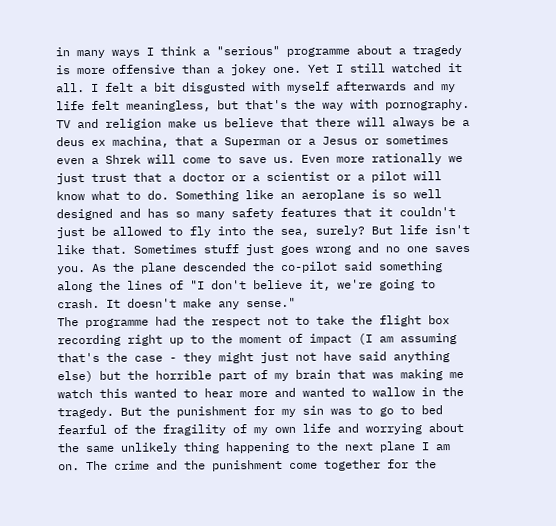in many ways I think a "serious" programme about a tragedy is more offensive than a jokey one. Yet I still watched it all. I felt a bit disgusted with myself afterwards and my life felt meaningless, but that's the way with pornography.
TV and religion make us believe that there will always be a deus ex machina, that a Superman or a Jesus or sometimes even a Shrek will come to save us. Even more rationally we just trust that a doctor or a scientist or a pilot will know what to do. Something like an aeroplane is so well designed and has so many safety features that it couldn't just be allowed to fly into the sea, surely? But life isn't like that. Sometimes stuff just goes wrong and no one saves you. As the plane descended the co-pilot said something along the lines of "I don't believe it, we're going to crash. It doesn't make any sense."
The programme had the respect not to take the flight box recording right up to the moment of impact (I am assuming that's the case - they might just not have said anything else) but the horrible part of my brain that was making me watch this wanted to hear more and wanted to wallow in the tragedy. But the punishment for my sin was to go to bed fearful of the fragility of my own life and worrying about the same unlikely thing happening to the next plane I am on. The crime and the punishment come together for the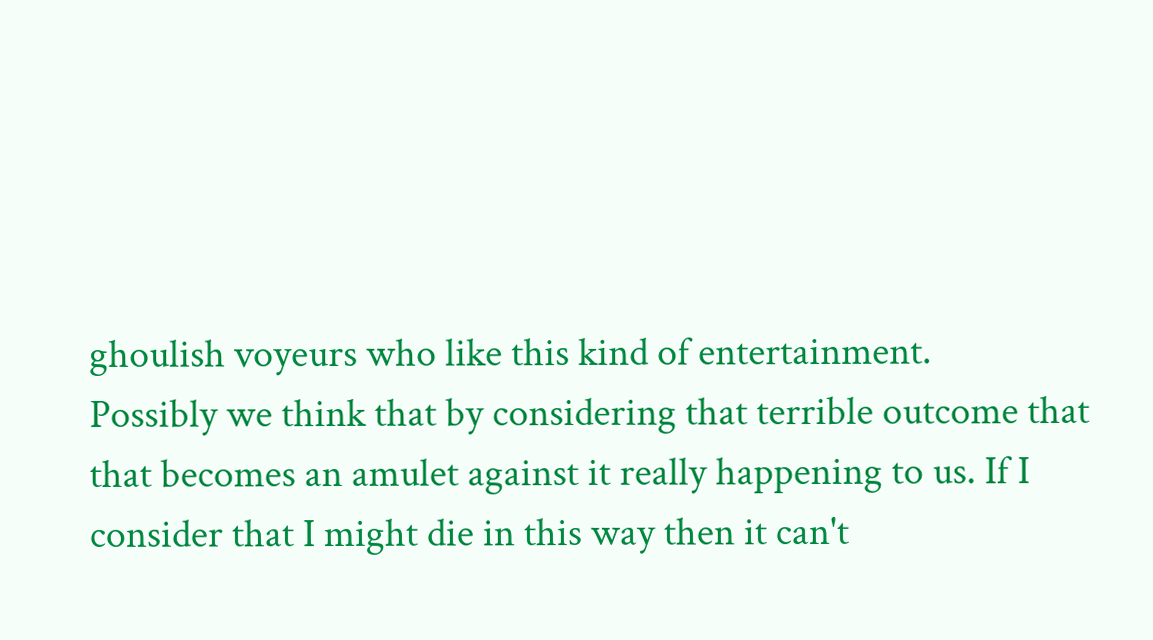ghoulish voyeurs who like this kind of entertainment.
Possibly we think that by considering that terrible outcome that that becomes an amulet against it really happening to us. If I consider that I might die in this way then it can't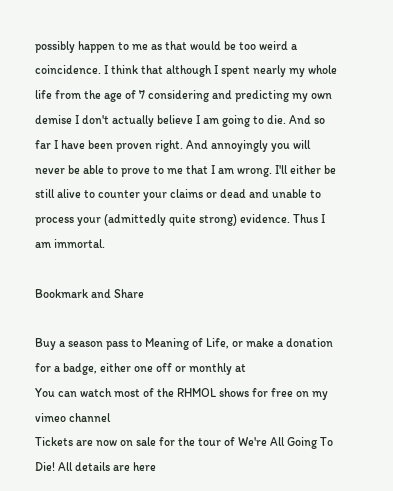possibly happen to me as that would be too weird a coincidence. I think that although I spent nearly my whole life from the age of 7 considering and predicting my own demise I don't actually believe I am going to die. And so far I have been proven right. And annoyingly you will never be able to prove to me that I am wrong. I'll either be still alive to counter your claims or dead and unable to process your (admittedly quite strong) evidence. Thus I am immortal.

Bookmark and Share

Buy a season pass to Meaning of Life, or make a donation for a badge, either one off or monthly at
You can watch most of the RHMOL shows for free on my vimeo channel
Tickets are now on sale for the tour of We're All Going To Die! All details are here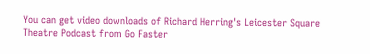You can get video downloads of Richard Herring's Leicester Square Theatre Podcast from Go Faster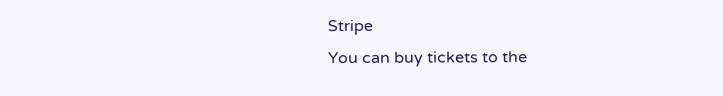Stripe
You can buy tickets to the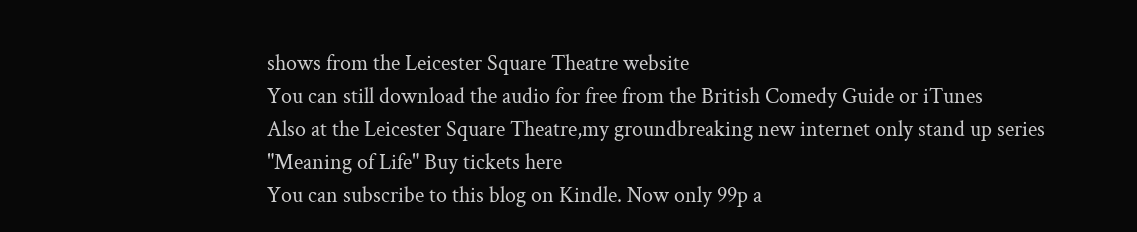shows from the Leicester Square Theatre website
You can still download the audio for free from the British Comedy Guide or iTunes
Also at the Leicester Square Theatre,my groundbreaking new internet only stand up series "Meaning of Life" Buy tickets here
You can subscribe to this blog on Kindle. Now only 99p a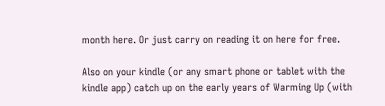month here. Or just carry on reading it on here for free.

Also on your kindle (or any smart phone or tablet with the kindle app) catch up on the early years of Warming Up (with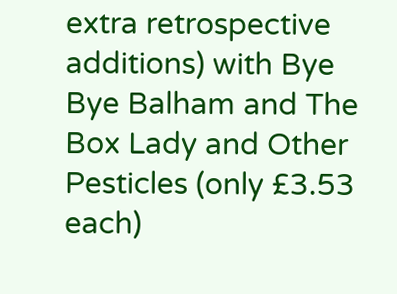extra retrospective additions) with Bye Bye Balham and The Box Lady and Other Pesticles (only £3.53 each)